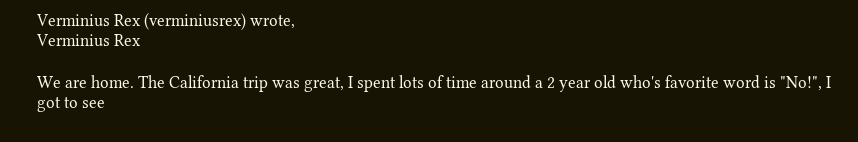Verminius Rex (verminiusrex) wrote,
Verminius Rex

We are home. The California trip was great, I spent lots of time around a 2 year old who's favorite word is "No!", I got to see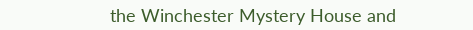the Winchester Mystery House and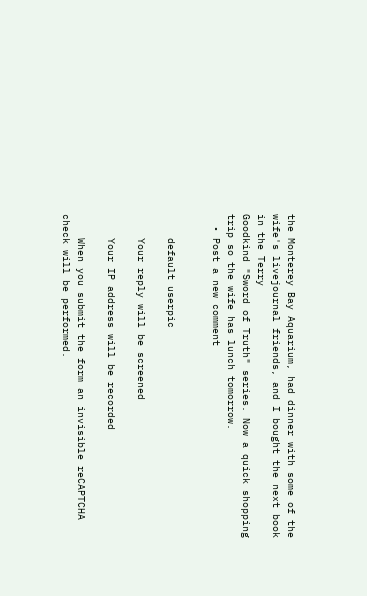the Monterey Bay Aquarium, had dinner with some of the wife's livejournal friends, and I bought the next book in the Terry
Goodkind "Sword of Truth" series. Now a quick shopping trip so the wife has lunch tomorrow.
  • Post a new comment


    default userpic

    Your reply will be screened

    Your IP address will be recorded

    When you submit the form an invisible reCAPTCHA check will be performed.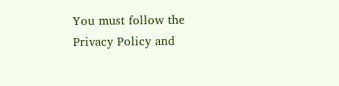You must follow the Privacy Policy and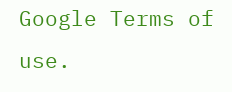Google Terms of use.